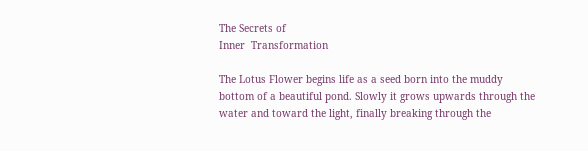The Secrets of
Inner  Transformation

The Lotus Flower begins life as a seed born into the muddy bottom of a beautiful pond. Slowly it grows upwards through the water and toward the light, finally breaking through the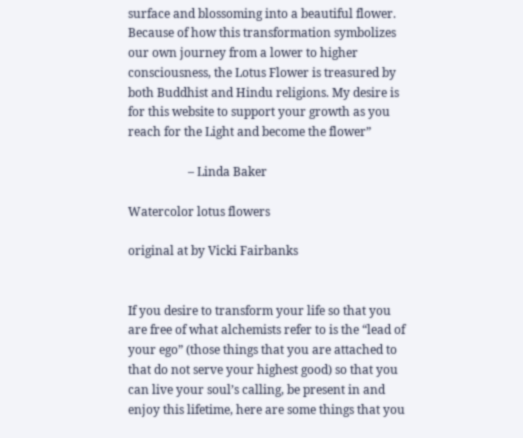surface and blossoming into a beautiful flower. Because of how this transformation symbolizes our own journey from a lower to higher consciousness, the Lotus Flower is treasured by both Buddhist and Hindu religions. My desire is for this website to support your growth as you reach for the Light and become the flower”

                    – Linda Baker

Watercolor lotus flowers

original at by Vicki Fairbanks


If you desire to transform your life so that you are free of what alchemists refer to is the “lead of your ego” (those things that you are attached to that do not serve your highest good) so that you can live your soul’s calling, be present in and enjoy this lifetime, here are some things that you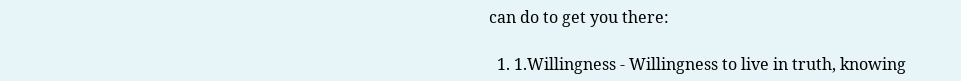can do to get you there:

  1. 1.Willingness - Willingness to live in truth, knowing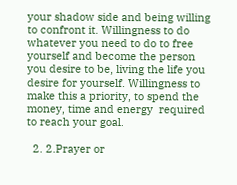your shadow side and being willing to confront it. Willingness to do whatever you need to do to free yourself and become the person you desire to be, living the life you desire for yourself. Willingness to make this a priority, to spend the money, time and energy  required to reach your goal.

  2. 2.Prayer or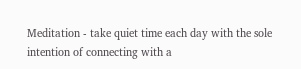Meditation - take quiet time each day with the sole intention of connecting with a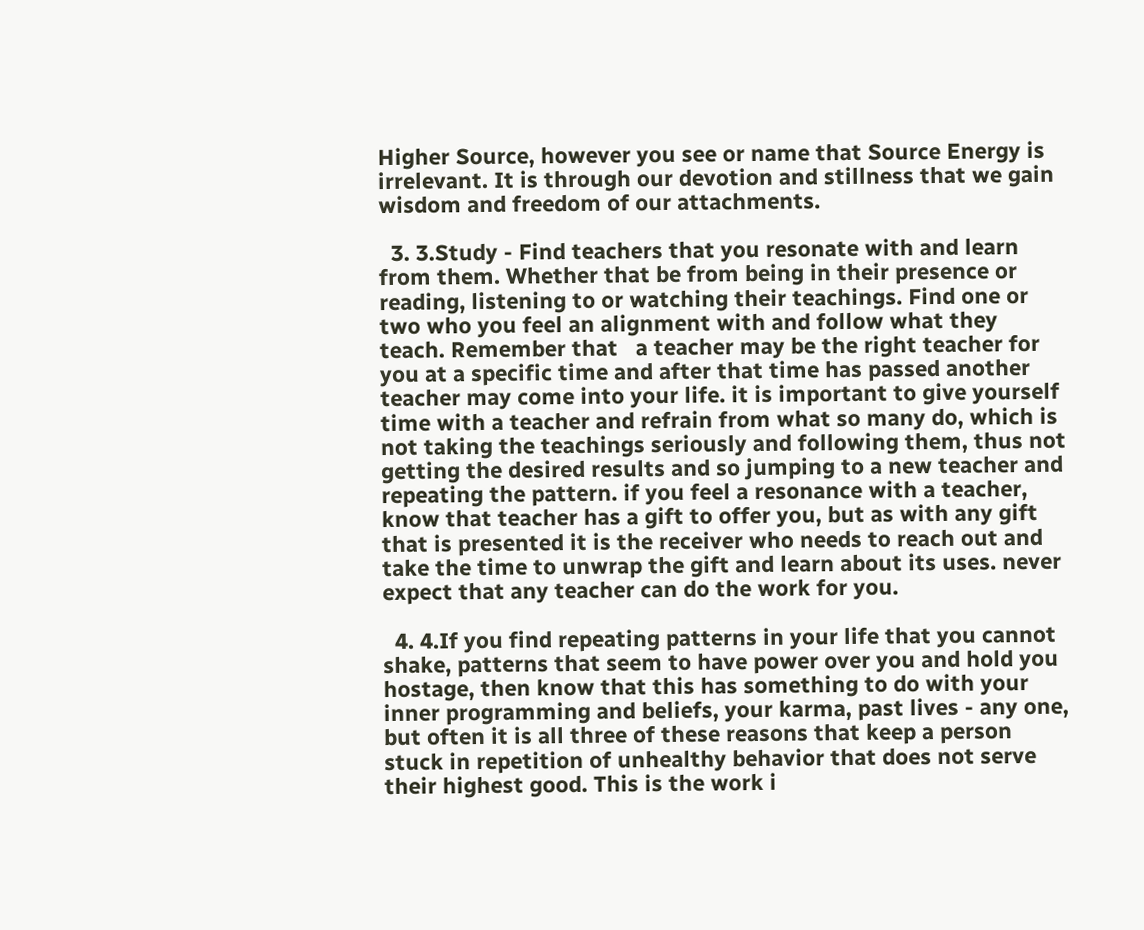Higher Source, however you see or name that Source Energy is irrelevant. It is through our devotion and stillness that we gain wisdom and freedom of our attachments.

  3. 3.Study - Find teachers that you resonate with and learn from them. Whether that be from being in their presence or reading, listening to or watching their teachings. Find one or two who you feel an alignment with and follow what they teach. Remember that   a teacher may be the right teacher for you at a specific time and after that time has passed another teacher may come into your life. it is important to give yourself time with a teacher and refrain from what so many do, which is not taking the teachings seriously and following them, thus not getting the desired results and so jumping to a new teacher and repeating the pattern. if you feel a resonance with a teacher, know that teacher has a gift to offer you, but as with any gift that is presented it is the receiver who needs to reach out and take the time to unwrap the gift and learn about its uses. never expect that any teacher can do the work for you.

  4. 4.If you find repeating patterns in your life that you cannot shake, patterns that seem to have power over you and hold you hostage, then know that this has something to do with your inner programming and beliefs, your karma, past lives - any one, but often it is all three of these reasons that keep a person stuck in repetition of unhealthy behavior that does not serve their highest good. This is the work i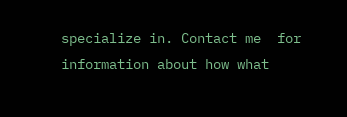specialize in. Contact me  for information about how what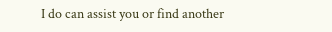I do can assist you or find another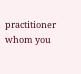practitioner whom you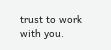trust to work with you.